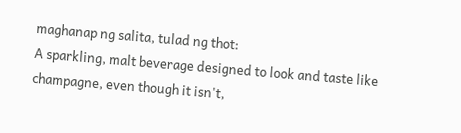maghanap ng salita, tulad ng thot:
A sparkling, malt beverage designed to look and taste like champagne, even though it isn't,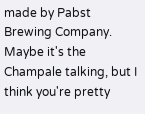made by Pabst Brewing Company.
Maybe it's the Champale talking, but I think you're pretty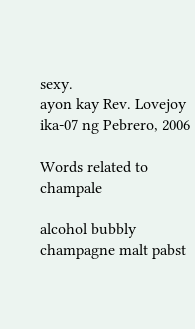sexy.
ayon kay Rev. Lovejoy ika-07 ng Pebrero, 2006

Words related to champale

alcohol bubbly champagne malt pabst